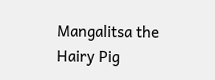Mangalitsa the Hairy Pig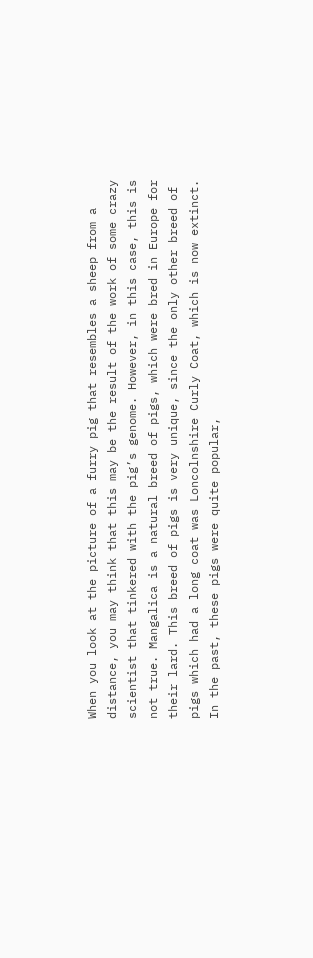When you look at the picture of a furry pig that resembles a sheep from a distance, you may think that this may be the result of the work of some crazy scientist that tinkered with the pig’s genome. However, in this case, this is not true. Mangalica is a natural breed of pigs, which were bred in Europe for their lard. This breed of pigs is very unique, since the only other breed of pigs which had a long coat was Loncolnshire Curly Coat, which is now extinct. In the past, these pigs were quite popular,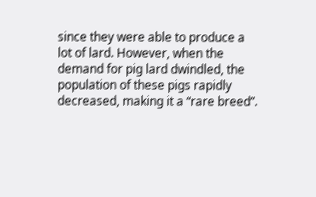since they were able to produce a lot of lard. However, when the demand for pig lard dwindled, the population of these pigs rapidly decreased, making it a “rare breed”.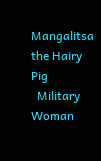Mangalitsa the Hairy Pig
  Military Woman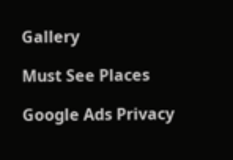Gallery

Must See Places

Google Ads Privacy